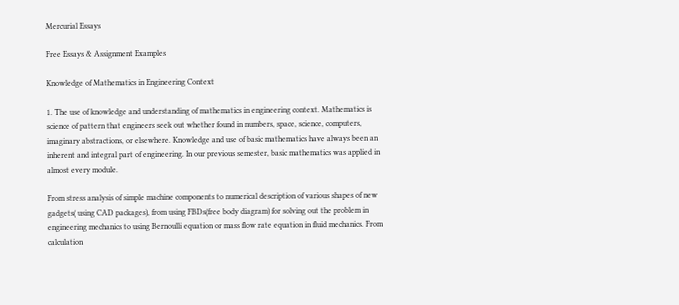Mercurial Essays

Free Essays & Assignment Examples

Knowledge of Mathematics in Engineering Context

1. The use of knowledge and understanding of mathematics in engineering context. Mathematics is science of pattern that engineers seek out whether found in numbers, space, science, computers, imaginary abstractions, or elsewhere. Knowledge and use of basic mathematics have always been an inherent and integral part of engineering. In our previous semester, basic mathematics was applied in almost every module.

From stress analysis of simple machine components to numerical description of various shapes of new gadgets( using CAD packages), from using FBDs(free body diagram) for solving out the problem in engineering mechanics to using Bernoulli equation or mass flow rate equation in fluid mechanics. From calculation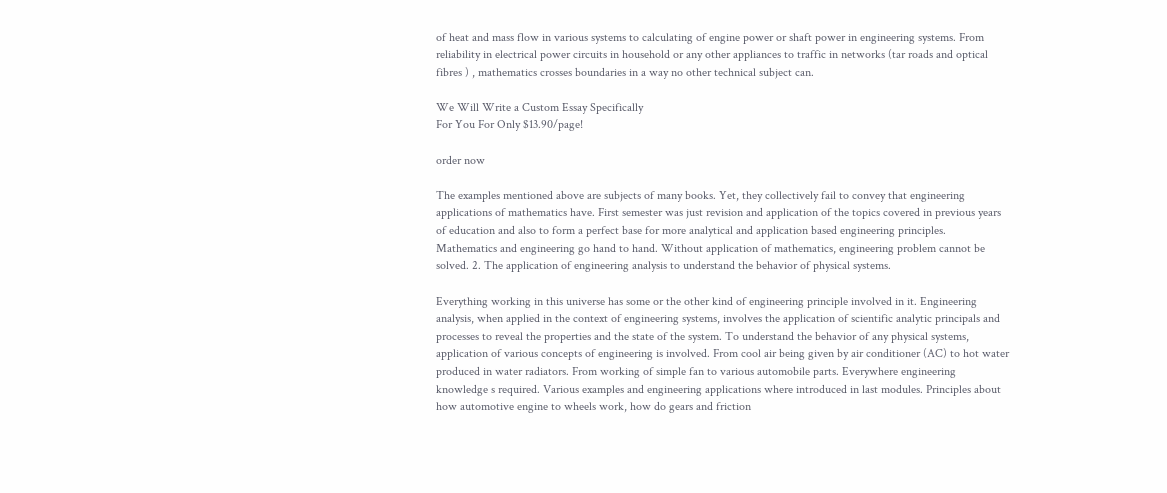of heat and mass flow in various systems to calculating of engine power or shaft power in engineering systems. From reliability in electrical power circuits in household or any other appliances to traffic in networks (tar roads and optical fibres ) , mathematics crosses boundaries in a way no other technical subject can.

We Will Write a Custom Essay Specifically
For You For Only $13.90/page!

order now

The examples mentioned above are subjects of many books. Yet, they collectively fail to convey that engineering applications of mathematics have. First semester was just revision and application of the topics covered in previous years of education and also to form a perfect base for more analytical and application based engineering principles. Mathematics and engineering go hand to hand. Without application of mathematics, engineering problem cannot be solved. 2. The application of engineering analysis to understand the behavior of physical systems.

Everything working in this universe has some or the other kind of engineering principle involved in it. Engineering analysis, when applied in the context of engineering systems, involves the application of scientific analytic principals and processes to reveal the properties and the state of the system. To understand the behavior of any physical systems, application of various concepts of engineering is involved. From cool air being given by air conditioner (AC) to hot water produced in water radiators. From working of simple fan to various automobile parts. Everywhere engineering knowledge s required. Various examples and engineering applications where introduced in last modules. Principles about how automotive engine to wheels work, how do gears and friction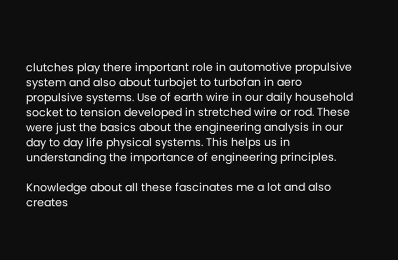clutches play there important role in automotive propulsive system and also about turbojet to turbofan in aero propulsive systems. Use of earth wire in our daily household socket to tension developed in stretched wire or rod. These were just the basics about the engineering analysis in our day to day life physical systems. This helps us in understanding the importance of engineering principles.

Knowledge about all these fascinates me a lot and also creates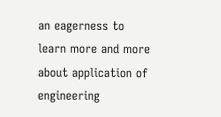an eagerness to learn more and more about application of engineering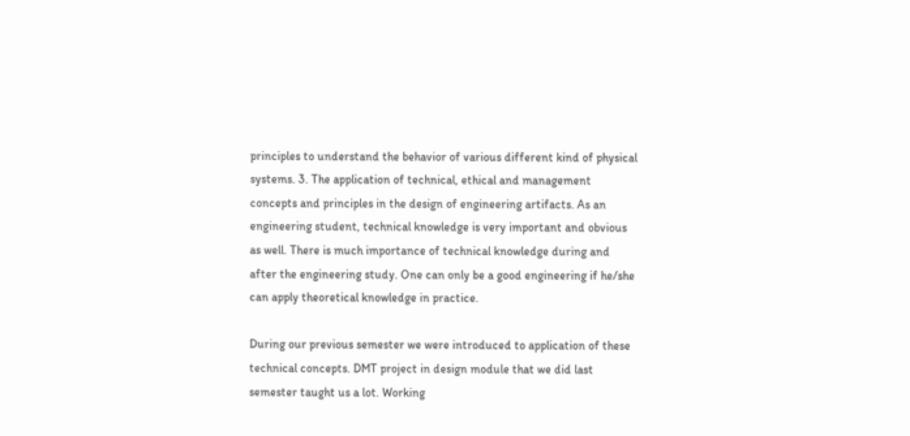principles to understand the behavior of various different kind of physical systems. 3. The application of technical, ethical and management concepts and principles in the design of engineering artifacts. As an engineering student, technical knowledge is very important and obvious as well. There is much importance of technical knowledge during and after the engineering study. One can only be a good engineering if he/she can apply theoretical knowledge in practice.

During our previous semester we were introduced to application of these technical concepts. DMT project in design module that we did last semester taught us a lot. Working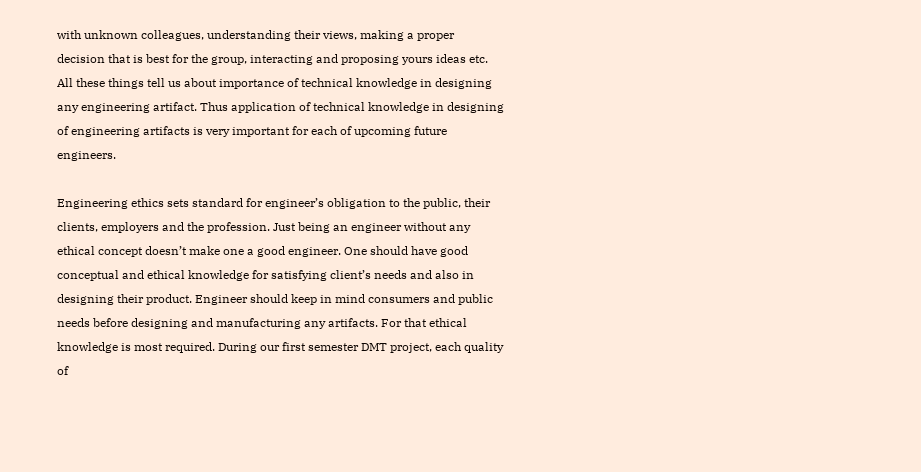with unknown colleagues, understanding their views, making a proper decision that is best for the group, interacting and proposing yours ideas etc. All these things tell us about importance of technical knowledge in designing any engineering artifact. Thus application of technical knowledge in designing of engineering artifacts is very important for each of upcoming future engineers.

Engineering ethics sets standard for engineer’s obligation to the public, their clients, employers and the profession. Just being an engineer without any ethical concept doesn’t make one a good engineer. One should have good conceptual and ethical knowledge for satisfying client’s needs and also in designing their product. Engineer should keep in mind consumers and public needs before designing and manufacturing any artifacts. For that ethical knowledge is most required. During our first semester DMT project, each quality of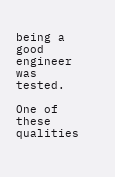being a good engineer was tested.

One of these qualities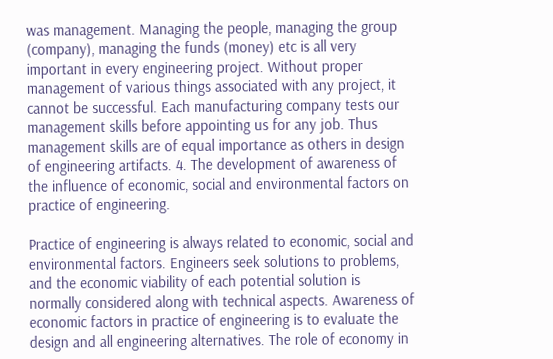was management. Managing the people, managing the group (company), managing the funds (money) etc is all very important in every engineering project. Without proper management of various things associated with any project, it cannot be successful. Each manufacturing company tests our management skills before appointing us for any job. Thus management skills are of equal importance as others in design of engineering artifacts. 4. The development of awareness of the influence of economic, social and environmental factors on practice of engineering.

Practice of engineering is always related to economic, social and environmental factors. Engineers seek solutions to problems, and the economic viability of each potential solution is normally considered along with technical aspects. Awareness of economic factors in practice of engineering is to evaluate the design and all engineering alternatives. The role of economy in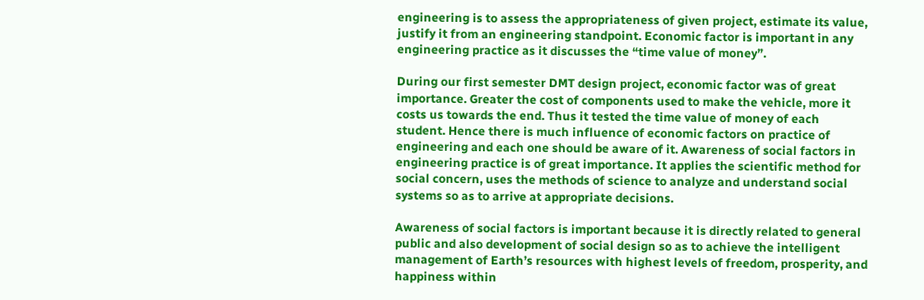engineering is to assess the appropriateness of given project, estimate its value, justify it from an engineering standpoint. Economic factor is important in any engineering practice as it discusses the “time value of money”.

During our first semester DMT design project, economic factor was of great importance. Greater the cost of components used to make the vehicle, more it costs us towards the end. Thus it tested the time value of money of each student. Hence there is much influence of economic factors on practice of engineering and each one should be aware of it. Awareness of social factors in engineering practice is of great importance. It applies the scientific method for social concern, uses the methods of science to analyze and understand social systems so as to arrive at appropriate decisions.

Awareness of social factors is important because it is directly related to general public and also development of social design so as to achieve the intelligent management of Earth’s resources with highest levels of freedom, prosperity, and happiness within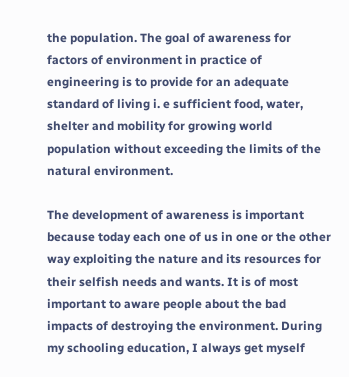the population. The goal of awareness for factors of environment in practice of engineering is to provide for an adequate standard of living i. e sufficient food, water, shelter and mobility for growing world population without exceeding the limits of the natural environment.

The development of awareness is important because today each one of us in one or the other way exploiting the nature and its resources for their selfish needs and wants. It is of most important to aware people about the bad impacts of destroying the environment. During my schooling education, I always get myself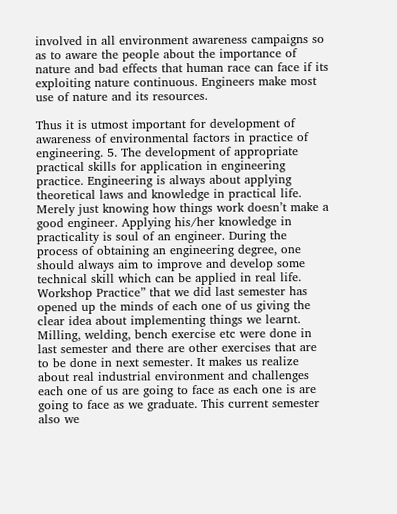involved in all environment awareness campaigns so as to aware the people about the importance of nature and bad effects that human race can face if its exploiting nature continuous. Engineers make most use of nature and its resources.

Thus it is utmost important for development of awareness of environmental factors in practice of engineering. 5. The development of appropriate practical skills for application in engineering practice. Engineering is always about applying theoretical laws and knowledge in practical life. Merely just knowing how things work doesn’t make a good engineer. Applying his/her knowledge in practicality is soul of an engineer. During the process of obtaining an engineering degree, one should always aim to improve and develop some technical skill which can be applied in real life. Workshop Practice” that we did last semester has opened up the minds of each one of us giving the clear idea about implementing things we learnt. Milling, welding, bench exercise etc were done in last semester and there are other exercises that are to be done in next semester. It makes us realize about real industrial environment and challenges each one of us are going to face as each one is are going to face as we graduate. This current semester also we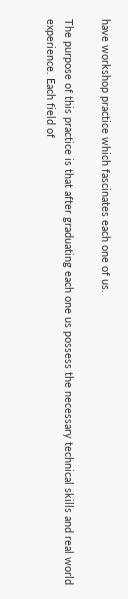have workshop practice which fascinates each one of us.

The purpose of this practice is that after graduating each one us possess the necessary technical skills and real world experience. Each field of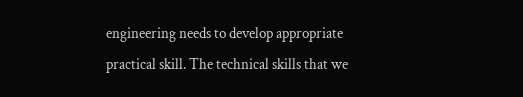engineering needs to develop appropriate practical skill. The technical skills that we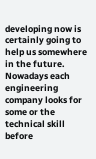developing now is certainly going to help us somewhere in the future. Nowadays each engineering company looks for some or the technical skill before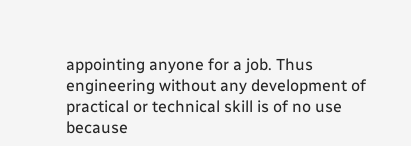appointing anyone for a job. Thus engineering without any development of practical or technical skill is of no use because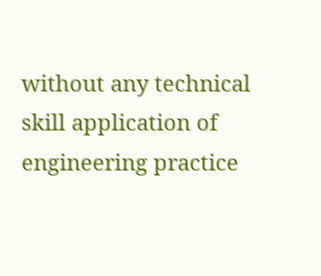without any technical skill application of engineering practice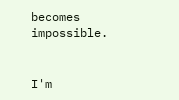becomes impossible.


I'm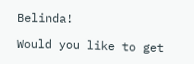Belinda!

Would you like to get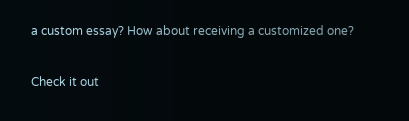a custom essay? How about receiving a customized one?

Check it out